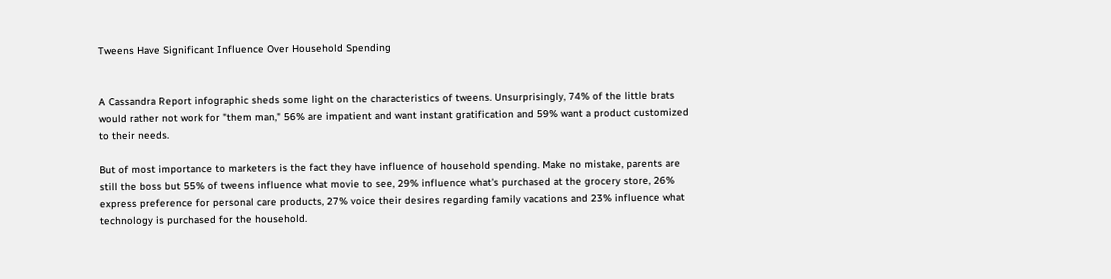Tweens Have Significant Influence Over Household Spending


A Cassandra Report infographic sheds some light on the characteristics of tweens. Unsurprisingly, 74% of the little brats would rather not work for "them man," 56% are impatient and want instant gratification and 59% want a product customized to their needs.

But of most importance to marketers is the fact they have influence of household spending. Make no mistake, parents are still the boss but 55% of tweens influence what movie to see, 29% influence what's purchased at the grocery store, 26% express preference for personal care products, 27% voice their desires regarding family vacations and 23% influence what technology is purchased for the household.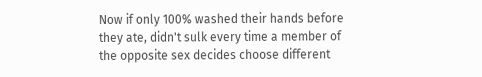Now if only 100% washed their hands before they ate, didn't sulk every time a member of the opposite sex decides choose different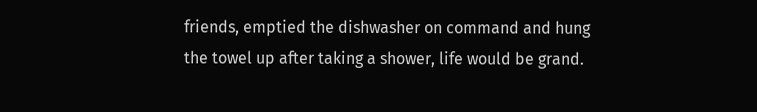friends, emptied the dishwasher on command and hung the towel up after taking a shower, life would be grand.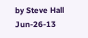by Steve Hall    Jun-26-13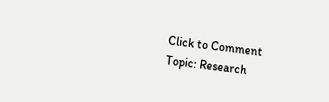Click to Comment
Topic: Research